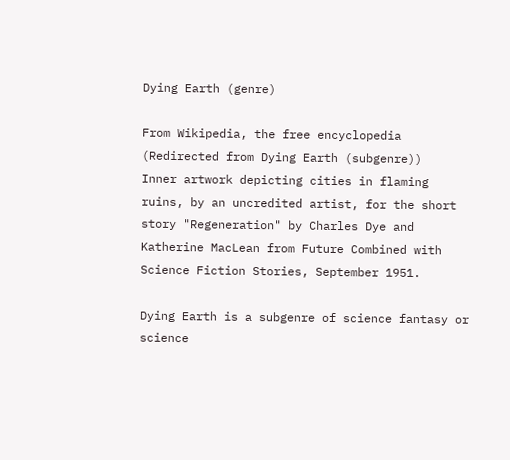Dying Earth (genre)

From Wikipedia, the free encyclopedia
(Redirected from Dying Earth (subgenre))
Inner artwork depicting cities in flaming ruins, by an uncredited artist, for the short story "Regeneration" by Charles Dye and Katherine MacLean from Future Combined with Science Fiction Stories, September 1951.

Dying Earth is a subgenre of science fantasy or science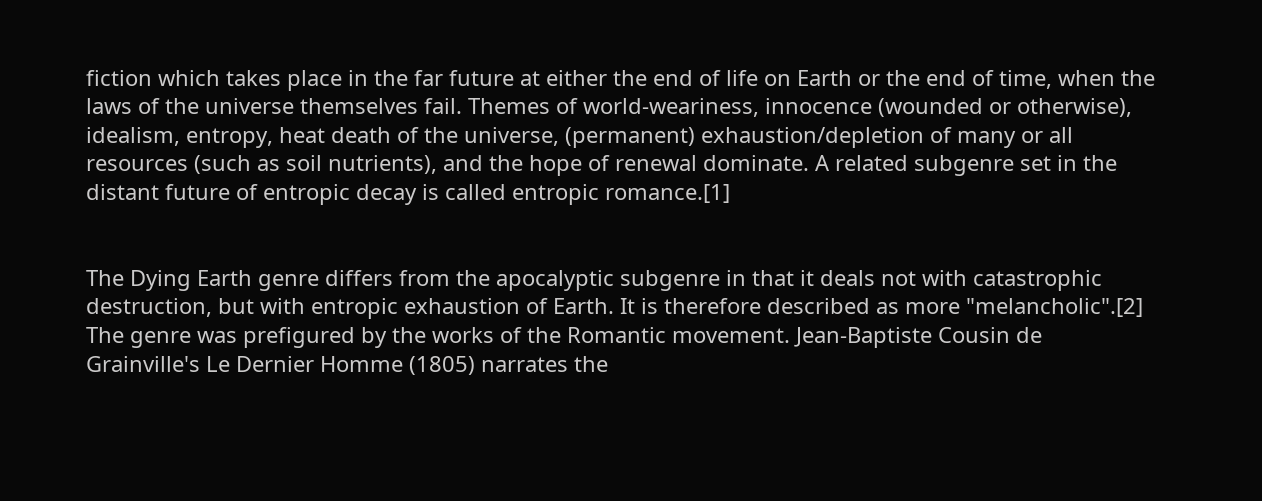fiction which takes place in the far future at either the end of life on Earth or the end of time, when the laws of the universe themselves fail. Themes of world-weariness, innocence (wounded or otherwise), idealism, entropy, heat death of the universe, (permanent) exhaustion/depletion of many or all resources (such as soil nutrients), and the hope of renewal dominate. A related subgenre set in the distant future of entropic decay is called entropic romance.[1]


The Dying Earth genre differs from the apocalyptic subgenre in that it deals not with catastrophic destruction, but with entropic exhaustion of Earth. It is therefore described as more "melancholic".[2] The genre was prefigured by the works of the Romantic movement. Jean-Baptiste Cousin de Grainville's Le Dernier Homme (1805) narrates the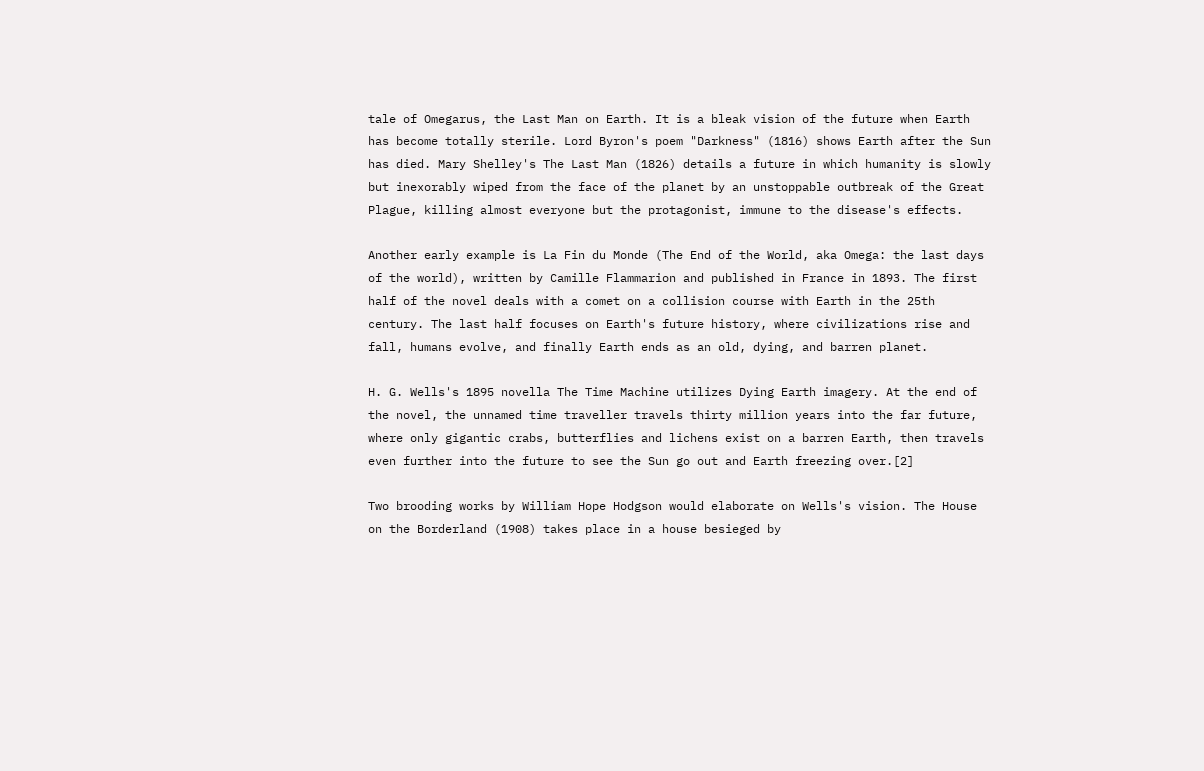tale of Omegarus, the Last Man on Earth. It is a bleak vision of the future when Earth has become totally sterile. Lord Byron's poem "Darkness" (1816) shows Earth after the Sun has died. Mary Shelley's The Last Man (1826) details a future in which humanity is slowly but inexorably wiped from the face of the planet by an unstoppable outbreak of the Great Plague, killing almost everyone but the protagonist, immune to the disease's effects.

Another early example is La Fin du Monde (The End of the World, aka Omega: the last days of the world), written by Camille Flammarion and published in France in 1893. The first half of the novel deals with a comet on a collision course with Earth in the 25th century. The last half focuses on Earth's future history, where civilizations rise and fall, humans evolve, and finally Earth ends as an old, dying, and barren planet.

H. G. Wells's 1895 novella The Time Machine utilizes Dying Earth imagery. At the end of the novel, the unnamed time traveller travels thirty million years into the far future, where only gigantic crabs, butterflies and lichens exist on a barren Earth, then travels even further into the future to see the Sun go out and Earth freezing over.[2]

Two brooding works by William Hope Hodgson would elaborate on Wells's vision. The House on the Borderland (1908) takes place in a house besieged by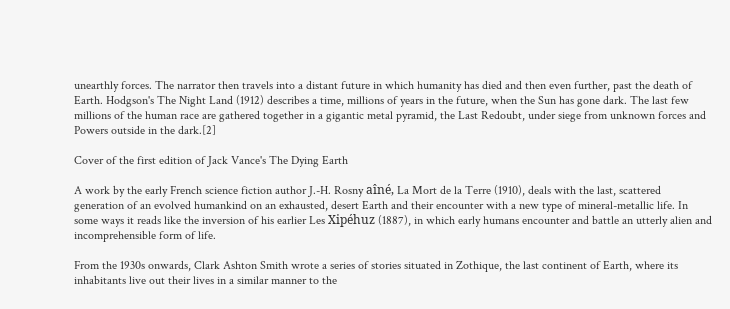unearthly forces. The narrator then travels into a distant future in which humanity has died and then even further, past the death of Earth. Hodgson's The Night Land (1912) describes a time, millions of years in the future, when the Sun has gone dark. The last few millions of the human race are gathered together in a gigantic metal pyramid, the Last Redoubt, under siege from unknown forces and Powers outside in the dark.[2]

Cover of the first edition of Jack Vance's The Dying Earth

A work by the early French science fiction author J.-H. Rosny aîné, La Mort de la Terre (1910), deals with the last, scattered generation of an evolved humankind on an exhausted, desert Earth and their encounter with a new type of mineral-metallic life. In some ways it reads like the inversion of his earlier Les Xipéhuz (1887), in which early humans encounter and battle an utterly alien and incomprehensible form of life.

From the 1930s onwards, Clark Ashton Smith wrote a series of stories situated in Zothique, the last continent of Earth, where its inhabitants live out their lives in a similar manner to the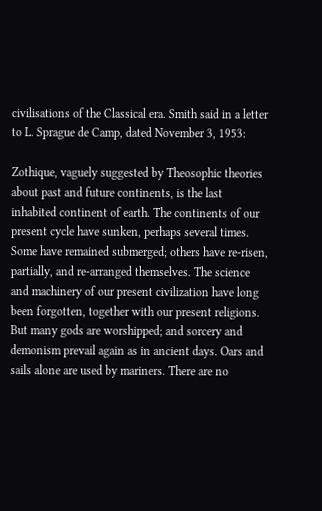civilisations of the Classical era. Smith said in a letter to L. Sprague de Camp, dated November 3, 1953:

Zothique, vaguely suggested by Theosophic theories about past and future continents, is the last inhabited continent of earth. The continents of our present cycle have sunken, perhaps several times. Some have remained submerged; others have re-risen, partially, and re-arranged themselves. The science and machinery of our present civilization have long been forgotten, together with our present religions. But many gods are worshipped; and sorcery and demonism prevail again as in ancient days. Oars and sails alone are used by mariners. There are no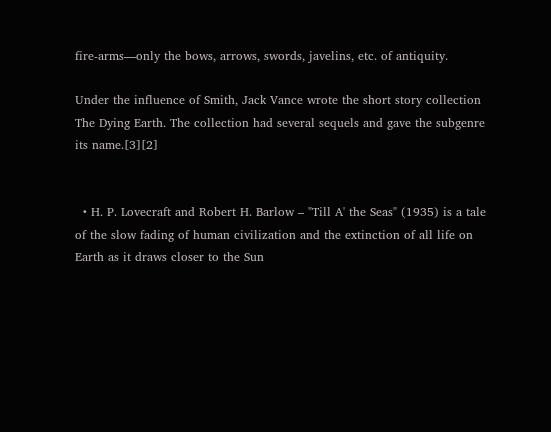fire-arms—only the bows, arrows, swords, javelins, etc. of antiquity.

Under the influence of Smith, Jack Vance wrote the short story collection The Dying Earth. The collection had several sequels and gave the subgenre its name.[3][2]


  • H. P. Lovecraft and Robert H. Barlow – "Till A' the Seas" (1935) is a tale of the slow fading of human civilization and the extinction of all life on Earth as it draws closer to the Sun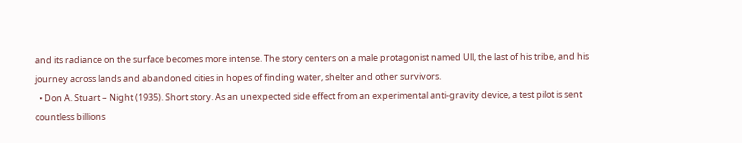and its radiance on the surface becomes more intense. The story centers on a male protagonist named Ull, the last of his tribe, and his journey across lands and abandoned cities in hopes of finding water, shelter and other survivors.
  • Don A. Stuart – Night (1935). Short story. As an unexpected side effect from an experimental anti-gravity device, a test pilot is sent countless billions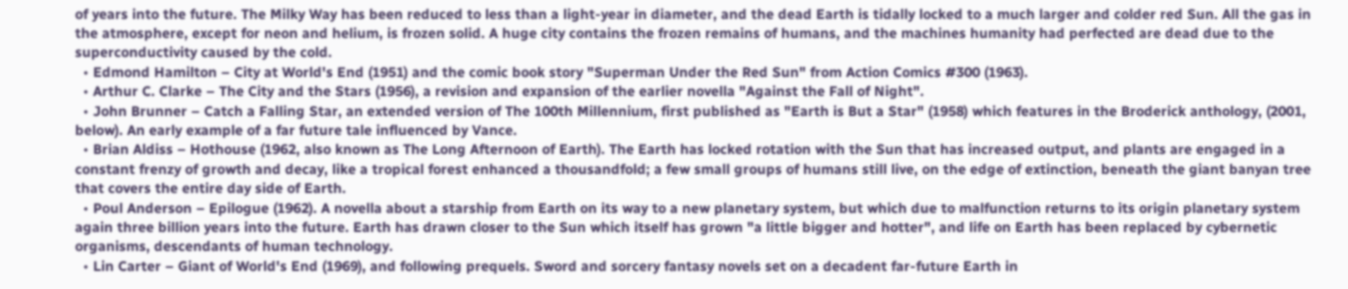of years into the future. The Milky Way has been reduced to less than a light-year in diameter, and the dead Earth is tidally locked to a much larger and colder red Sun. All the gas in the atmosphere, except for neon and helium, is frozen solid. A huge city contains the frozen remains of humans, and the machines humanity had perfected are dead due to the superconductivity caused by the cold.
  • Edmond Hamilton – City at World's End (1951) and the comic book story "Superman Under the Red Sun" from Action Comics #300 (1963).
  • Arthur C. Clarke – The City and the Stars (1956), a revision and expansion of the earlier novella "Against the Fall of Night".
  • John Brunner – Catch a Falling Star, an extended version of The 100th Millennium, first published as "Earth is But a Star" (1958) which features in the Broderick anthology, (2001, below). An early example of a far future tale influenced by Vance.
  • Brian Aldiss – Hothouse (1962, also known as The Long Afternoon of Earth). The Earth has locked rotation with the Sun that has increased output, and plants are engaged in a constant frenzy of growth and decay, like a tropical forest enhanced a thousandfold; a few small groups of humans still live, on the edge of extinction, beneath the giant banyan tree that covers the entire day side of Earth.
  • Poul Anderson – Epilogue (1962). A novella about a starship from Earth on its way to a new planetary system, but which due to malfunction returns to its origin planetary system again three billion years into the future. Earth has drawn closer to the Sun which itself has grown "a little bigger and hotter", and life on Earth has been replaced by cybernetic organisms, descendants of human technology.
  • Lin Carter – Giant of World's End (1969), and following prequels. Sword and sorcery fantasy novels set on a decadent far-future Earth in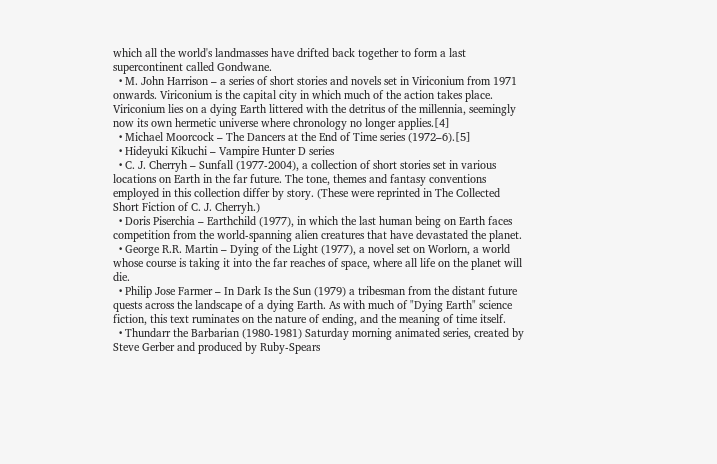which all the world's landmasses have drifted back together to form a last supercontinent called Gondwane.
  • M. John Harrison – a series of short stories and novels set in Viriconium from 1971 onwards. Viriconium is the capital city in which much of the action takes place. Viriconium lies on a dying Earth littered with the detritus of the millennia, seemingly now its own hermetic universe where chronology no longer applies.[4]
  • Michael Moorcock – The Dancers at the End of Time series (1972–6).[5]
  • Hideyuki Kikuchi – Vampire Hunter D series
  • C. J. Cherryh – Sunfall (1977-2004), a collection of short stories set in various locations on Earth in the far future. The tone, themes and fantasy conventions employed in this collection differ by story. (These were reprinted in The Collected Short Fiction of C. J. Cherryh.)
  • Doris Piserchia – Earthchild (1977), in which the last human being on Earth faces competition from the world-spanning alien creatures that have devastated the planet.
  • George R.R. Martin – Dying of the Light (1977), a novel set on Worlorn, a world whose course is taking it into the far reaches of space, where all life on the planet will die.
  • Philip Jose Farmer – In Dark Is the Sun (1979) a tribesman from the distant future quests across the landscape of a dying Earth. As with much of "Dying Earth" science fiction, this text ruminates on the nature of ending, and the meaning of time itself.
  • Thundarr the Barbarian (1980-1981) Saturday morning animated series, created by Steve Gerber and produced by Ruby-Spears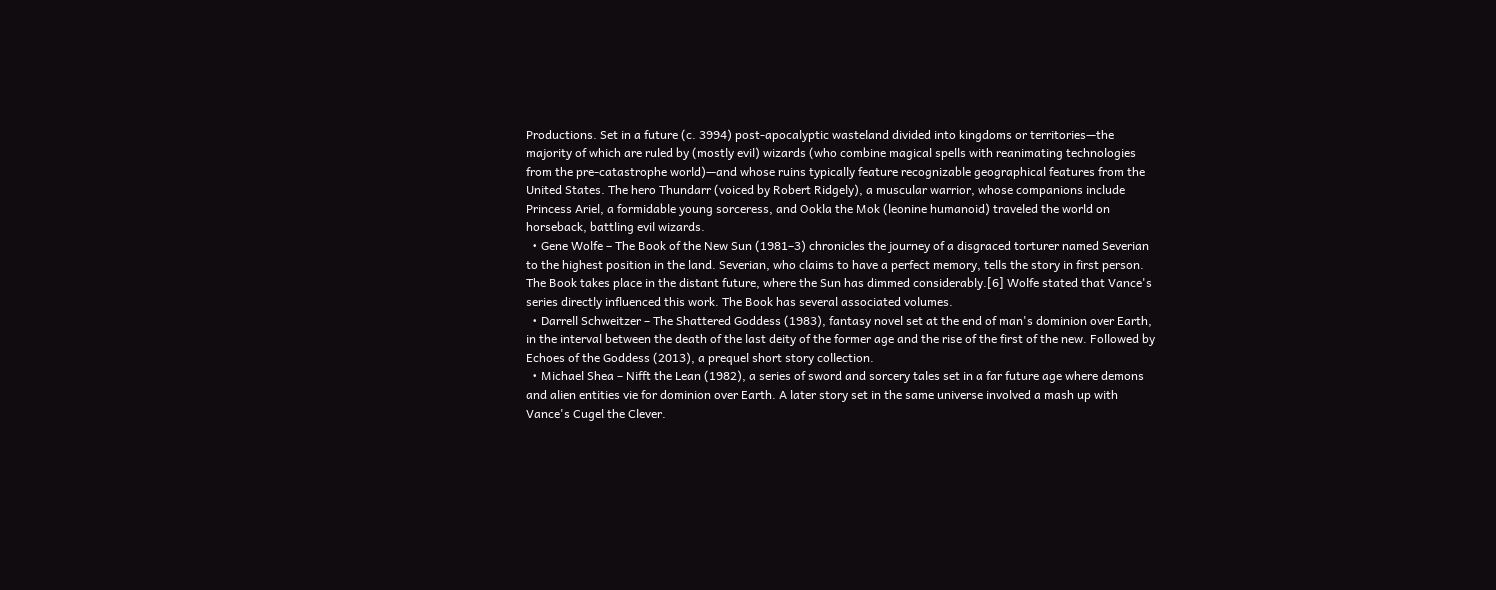Productions. Set in a future (c. 3994) post-apocalyptic wasteland divided into kingdoms or territories—the majority of which are ruled by (mostly evil) wizards (who combine magical spells with reanimating technologies from the pre-catastrophe world)—and whose ruins typically feature recognizable geographical features from the United States. The hero Thundarr (voiced by Robert Ridgely), a muscular warrior, whose companions include Princess Ariel, a formidable young sorceress, and Ookla the Mok (leonine humanoid) traveled the world on horseback, battling evil wizards.
  • Gene Wolfe – The Book of the New Sun (1981–3) chronicles the journey of a disgraced torturer named Severian to the highest position in the land. Severian, who claims to have a perfect memory, tells the story in first person. The Book takes place in the distant future, where the Sun has dimmed considerably.[6] Wolfe stated that Vance's series directly influenced this work. The Book has several associated volumes.
  • Darrell Schweitzer – The Shattered Goddess (1983), fantasy novel set at the end of man's dominion over Earth, in the interval between the death of the last deity of the former age and the rise of the first of the new. Followed by Echoes of the Goddess (2013), a prequel short story collection.
  • Michael Shea – Nifft the Lean (1982), a series of sword and sorcery tales set in a far future age where demons and alien entities vie for dominion over Earth. A later story set in the same universe involved a mash up with Vance's Cugel the Clever.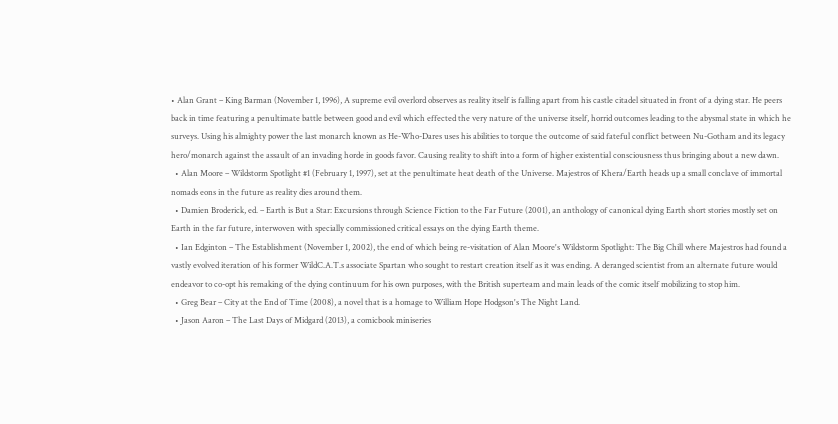• Alan Grant – King Barman (November 1, 1996), A supreme evil overlord observes as reality itself is falling apart from his castle citadel situated in front of a dying star. He peers back in time featuring a penultimate battle between good and evil which effected the very nature of the universe itself, horrid outcomes leading to the abysmal state in which he surveys. Using his almighty power the last monarch known as He-Who-Dares uses his abilities to torque the outcome of said fateful conflict between Nu-Gotham and its legacy hero/monarch against the assault of an invading horde in goods favor. Causing reality to shift into a form of higher existential consciousness thus bringing about a new dawn.
  • Alan Moore – Wildstorm Spotlight #1 (February 1, 1997), set at the penultimate heat death of the Universe. Majestros of Khera/Earth heads up a small conclave of immortal nomads eons in the future as reality dies around them.
  • Damien Broderick, ed. – Earth is But a Star: Excursions through Science Fiction to the Far Future (2001), an anthology of canonical dying Earth short stories mostly set on Earth in the far future, interwoven with specially commissioned critical essays on the dying Earth theme.
  • Ian Edginton – The Establishment (November 1, 2002), the end of which being re-visitation of Alan Moore's Wildstorm Spotlight: The Big Chill where Majestros had found a vastly evolved iteration of his former WildC.A.T.s associate Spartan who sought to restart creation itself as it was ending. A deranged scientist from an alternate future would endeavor to co-opt his remaking of the dying continuum for his own purposes, with the British superteam and main leads of the comic itself mobilizing to stop him.
  • Greg Bear – City at the End of Time (2008), a novel that is a homage to William Hope Hodgson's The Night Land.
  • Jason Aaron – The Last Days of Midgard (2013), a comicbook miniseries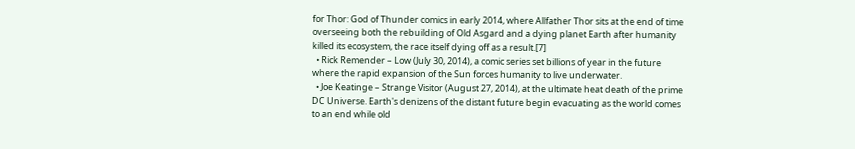for Thor: God of Thunder comics in early 2014, where Allfather Thor sits at the end of time overseeing both the rebuilding of Old Asgard and a dying planet Earth after humanity killed its ecosystem, the race itself dying off as a result.[7]
  • Rick Remender – Low (July 30, 2014), a comic series set billions of year in the future where the rapid expansion of the Sun forces humanity to live underwater.
  • Joe Keatinge – Strange Visitor (August 27, 2014), at the ultimate heat death of the prime DC Universe. Earth's denizens of the distant future begin evacuating as the world comes to an end while old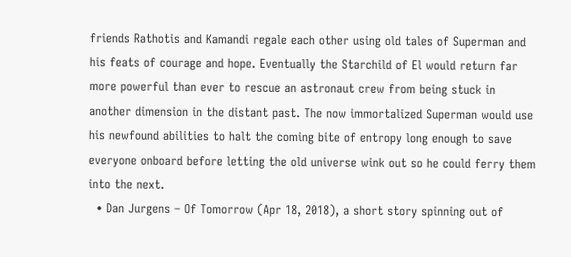friends Rathotis and Kamandi regale each other using old tales of Superman and his feats of courage and hope. Eventually the Starchild of El would return far more powerful than ever to rescue an astronaut crew from being stuck in another dimension in the distant past. The now immortalized Superman would use his newfound abilities to halt the coming bite of entropy long enough to save everyone onboard before letting the old universe wink out so he could ferry them into the next.
  • Dan Jurgens – Of Tomorrow (Apr 18, 2018), a short story spinning out of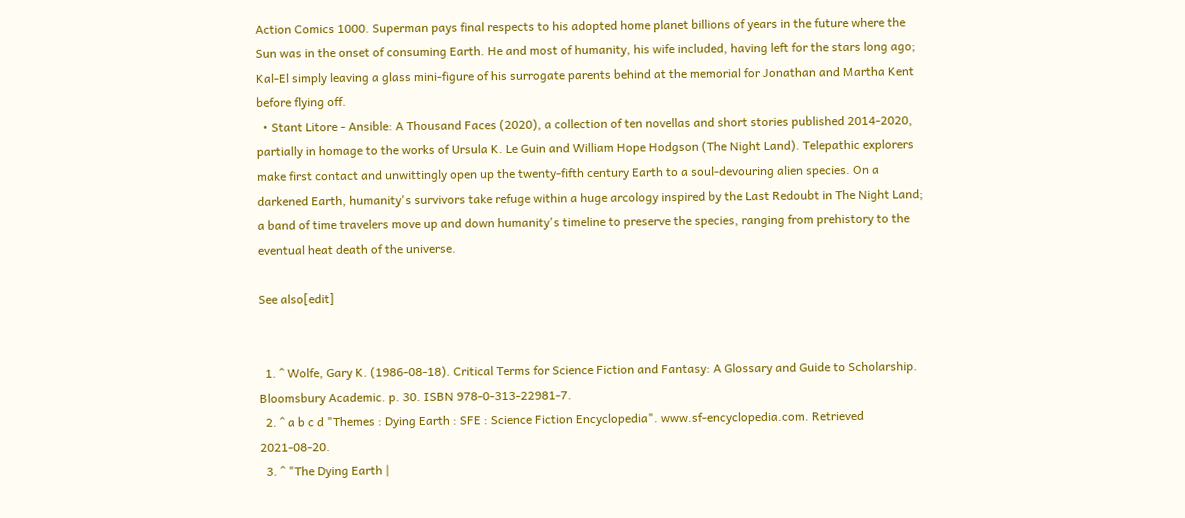Action Comics 1000. Superman pays final respects to his adopted home planet billions of years in the future where the Sun was in the onset of consuming Earth. He and most of humanity, his wife included, having left for the stars long ago; Kal-El simply leaving a glass mini-figure of his surrogate parents behind at the memorial for Jonathan and Martha Kent before flying off.
  • Stant Litore - Ansible: A Thousand Faces (2020), a collection of ten novellas and short stories published 2014-2020, partially in homage to the works of Ursula K. Le Guin and William Hope Hodgson (The Night Land). Telepathic explorers make first contact and unwittingly open up the twenty-fifth century Earth to a soul-devouring alien species. On a darkened Earth, humanity's survivors take refuge within a huge arcology inspired by the Last Redoubt in The Night Land; a band of time travelers move up and down humanity's timeline to preserve the species, ranging from prehistory to the eventual heat death of the universe.

See also[edit]


  1. ^ Wolfe, Gary K. (1986-08-18). Critical Terms for Science Fiction and Fantasy: A Glossary and Guide to Scholarship. Bloomsbury Academic. p. 30. ISBN 978-0-313-22981-7.
  2. ^ a b c d "Themes : Dying Earth : SFE : Science Fiction Encyclopedia". www.sf-encyclopedia.com. Retrieved 2021-08-20.
  3. ^ "The Dying Earth |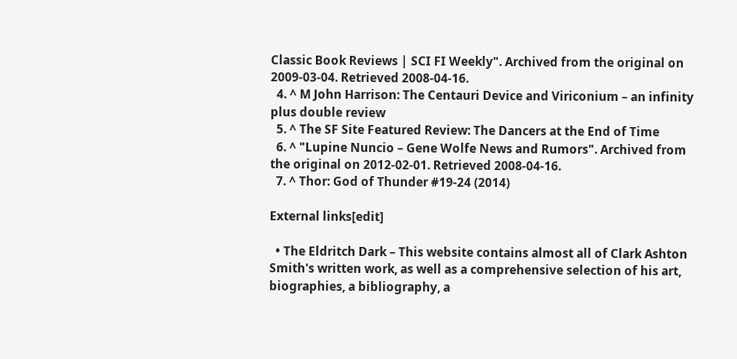Classic Book Reviews | SCI FI Weekly". Archived from the original on 2009-03-04. Retrieved 2008-04-16.
  4. ^ M John Harrison: The Centauri Device and Viriconium – an infinity plus double review
  5. ^ The SF Site Featured Review: The Dancers at the End of Time
  6. ^ "Lupine Nuncio – Gene Wolfe News and Rumors". Archived from the original on 2012-02-01. Retrieved 2008-04-16.
  7. ^ Thor: God of Thunder #19-24 (2014)

External links[edit]

  • The Eldritch Dark – This website contains almost all of Clark Ashton Smith's written work, as well as a comprehensive selection of his art, biographies, a bibliography, a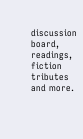discussion board, readings, fiction tributes and more.